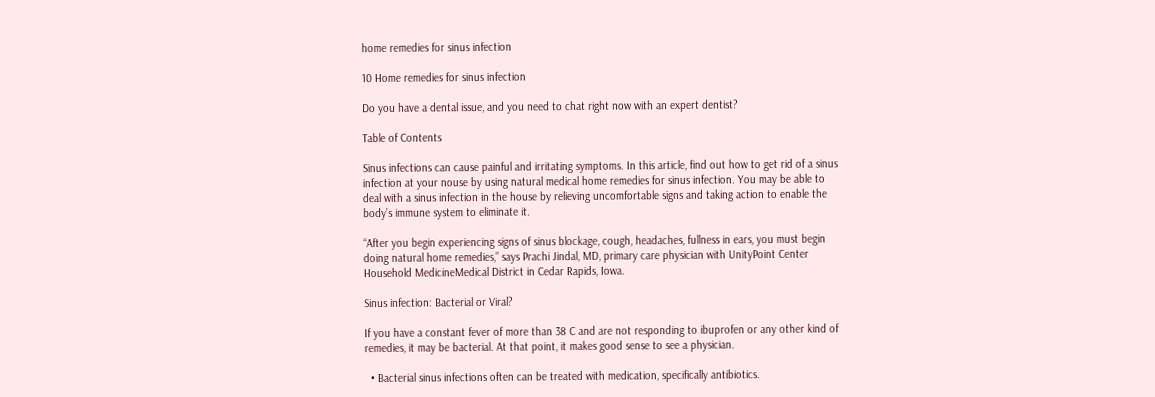home remedies for sinus infection

10 Home remedies for sinus infection

Do you have a dental issue, and you need to chat right now with an expert dentist?

Table of Contents

Sinus infections can cause painful and irritating symptoms. In this article, find out how to get rid of a sinus infection at your nouse by using natural medical home remedies for sinus infection. You may be able to deal with a sinus infection in the house by relieving uncomfortable signs and taking action to enable the body’s immune system to eliminate it.

“After you begin experiencing signs of sinus blockage, cough, headaches, fullness in ears, you must begin doing natural home remedies,” says Prachi Jindal, MD, primary care physician with UnityPoint Center Household MedicineMedical District in Cedar Rapids, Iowa.

Sinus infection: Bacterial or Viral?

If you have a constant fever of more than 38 C and are not responding to ibuprofen or any other kind of remedies, it may be bacterial. At that point, it makes good sense to see a physician.

  • Bacterial sinus infections often can be treated with medication, specifically antibiotics.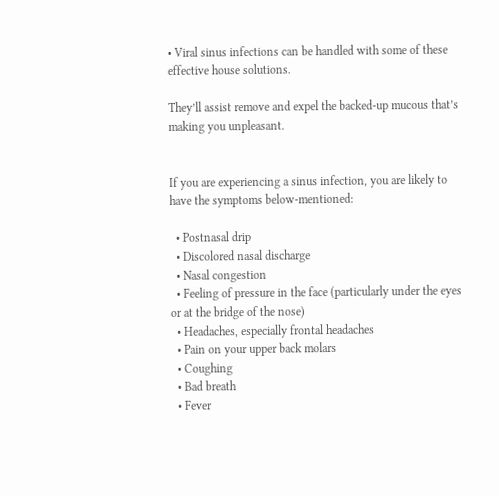• Viral sinus infections can be handled with some of these effective house solutions.

They’ll assist remove and expel the backed-up mucous that’s making you unpleasant.


If you are experiencing a sinus infection, you are likely to have the symptoms below-mentioned:

  • Postnasal drip
  • Discolored nasal discharge
  • Nasal congestion
  • Feeling of pressure in the face (particularly under the eyes or at the bridge of the nose)
  • Headaches, especially frontal headaches
  • Pain on your upper back molars
  • Coughing
  • Bad breath
  • Fever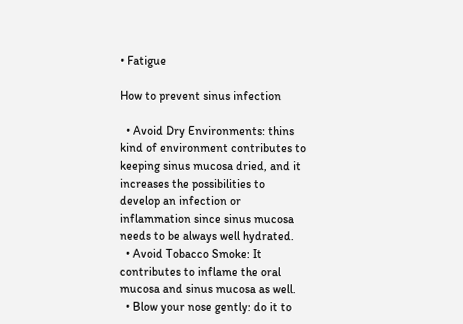• Fatigue

How to prevent sinus infection

  • Avoid Dry Environments: thins kind of environment contributes to keeping sinus mucosa dried, and it increases the possibilities to develop an infection or inflammation since sinus mucosa needs to be always well hydrated.
  • Avoid Tobacco Smoke: It contributes to inflame the oral mucosa and sinus mucosa as well.
  • Blow your nose gently: do it to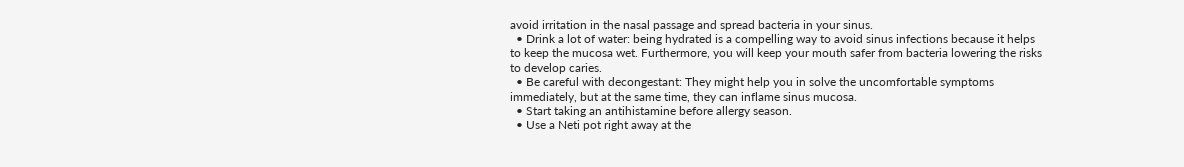avoid irritation in the nasal passage and spread bacteria in your sinus.
  • Drink a lot of water: being hydrated is a compelling way to avoid sinus infections because it helps to keep the mucosa wet. Furthermore, you will keep your mouth safer from bacteria lowering the risks to develop caries.
  • Be careful with decongestant: They might help you in solve the uncomfortable symptoms immediately, but at the same time, they can inflame sinus mucosa.
  • Start taking an antihistamine before allergy season.
  • Use a Neti pot right away at the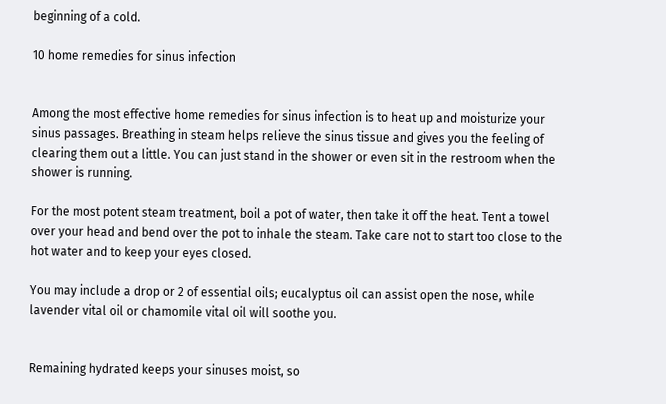beginning of a cold.

10 home remedies for sinus infection


Among the most effective home remedies for sinus infection is to heat up and moisturize your sinus passages. Breathing in steam helps relieve the sinus tissue and gives you the feeling of clearing them out a little. You can just stand in the shower or even sit in the restroom when the shower is running.

For the most potent steam treatment, boil a pot of water, then take it off the heat. Tent a towel over your head and bend over the pot to inhale the steam. Take care not to start too close to the hot water and to keep your eyes closed.

You may include a drop or 2 of essential oils; eucalyptus oil can assist open the nose, while lavender vital oil or chamomile vital oil will soothe you.


Remaining hydrated keeps your sinuses moist, so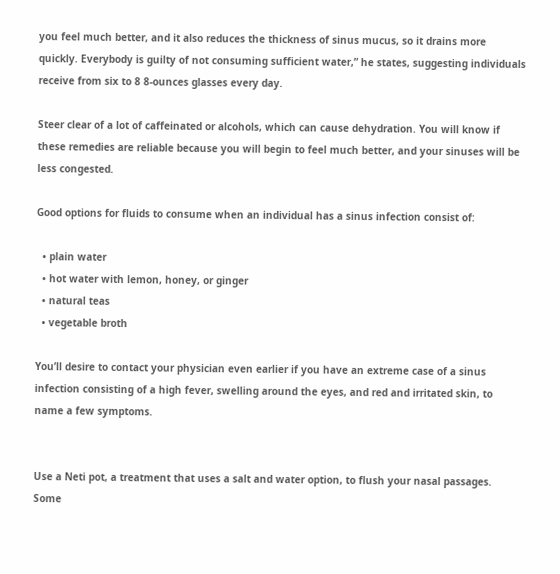you feel much better, and it also reduces the thickness of sinus mucus, so it drains more quickly. Everybody is guilty of not consuming sufficient water,” he states, suggesting individuals receive from six to 8 8-ounces glasses every day.

Steer clear of a lot of caffeinated or alcohols, which can cause dehydration. You will know if these remedies are reliable because you will begin to feel much better, and your sinuses will be less congested.

Good options for fluids to consume when an individual has a sinus infection consist of:

  • plain water
  • hot water with lemon, honey, or ginger
  • natural teas
  • vegetable broth

You’ll desire to contact your physician even earlier if you have an extreme case of a sinus infection consisting of a high fever, swelling around the eyes, and red and irritated skin, to name a few symptoms.


Use a Neti pot, a treatment that uses a salt and water option, to flush your nasal passages. Some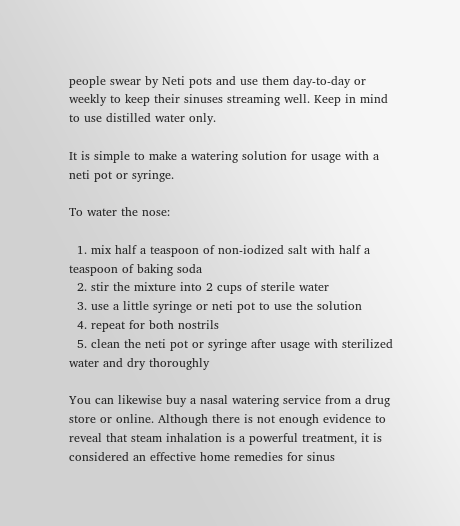people swear by Neti pots and use them day-to-day or weekly to keep their sinuses streaming well. Keep in mind to use distilled water only.

It is simple to make a watering solution for usage with a neti pot or syringe.

To water the nose:

  1. mix half a teaspoon of non-iodized salt with half a teaspoon of baking soda
  2. stir the mixture into 2 cups of sterile water
  3. use a little syringe or neti pot to use the solution
  4. repeat for both nostrils
  5. clean the neti pot or syringe after usage with sterilized water and dry thoroughly

You can likewise buy a nasal watering service from a drug store or online. Although there is not enough evidence to reveal that steam inhalation is a powerful treatment, it is considered an effective home remedies for sinus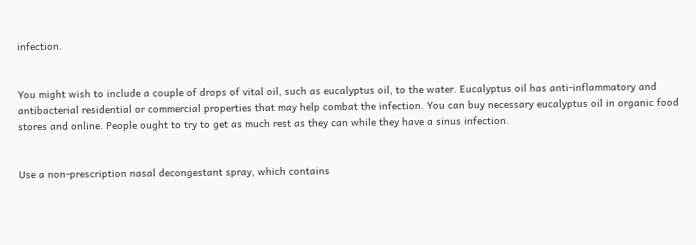infection.


You might wish to include a couple of drops of vital oil, such as eucalyptus oil, to the water. Eucalyptus oil has anti-inflammatory and antibacterial residential or commercial properties that may help combat the infection. You can buy necessary eucalyptus oil in organic food stores and online. People ought to try to get as much rest as they can while they have a sinus infection.


Use a non-prescription nasal decongestant spray, which contains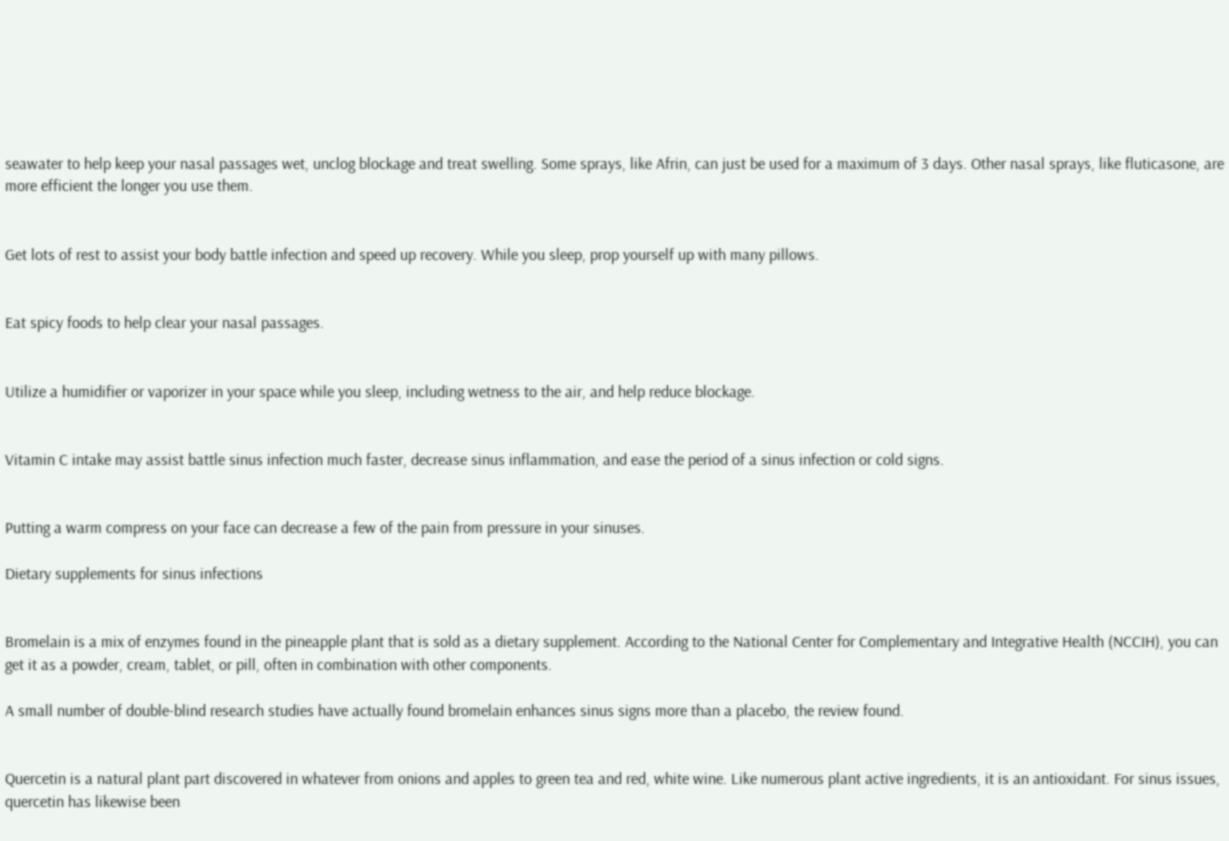seawater to help keep your nasal passages wet, unclog blockage and treat swelling. Some sprays, like Afrin, can just be used for a maximum of 3 days. Other nasal sprays, like fluticasone, are more efficient the longer you use them.


Get lots of rest to assist your body battle infection and speed up recovery. While you sleep, prop yourself up with many pillows.


Eat spicy foods to help clear your nasal passages.


Utilize a humidifier or vaporizer in your space while you sleep, including wetness to the air, and help reduce blockage.


Vitamin C intake may assist battle sinus infection much faster, decrease sinus inflammation, and ease the period of a sinus infection or cold signs.


Putting a warm compress on your face can decrease a few of the pain from pressure in your sinuses.

Dietary supplements for sinus infections


Bromelain is a mix of enzymes found in the pineapple plant that is sold as a dietary supplement. According to the National Center for Complementary and Integrative Health (NCCIH), you can get it as a powder, cream, tablet, or pill, often in combination with other components.

A small number of double-blind research studies have actually found bromelain enhances sinus signs more than a placebo, the review found.


Quercetin is a natural plant part discovered in whatever from onions and apples to green tea and red, white wine. Like numerous plant active ingredients, it is an antioxidant. For sinus issues, quercetin has likewise been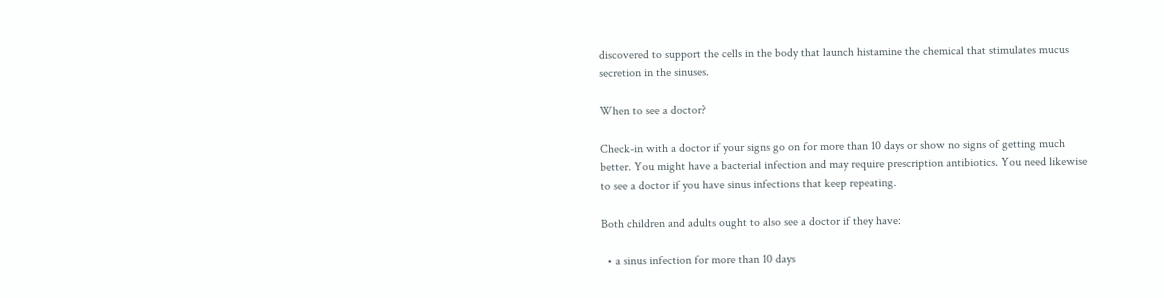discovered to support the cells in the body that launch histamine the chemical that stimulates mucus secretion in the sinuses.

When to see a doctor?

Check-in with a doctor if your signs go on for more than 10 days or show no signs of getting much better. You might have a bacterial infection and may require prescription antibiotics. You need likewise to see a doctor if you have sinus infections that keep repeating.

Both children and adults ought to also see a doctor if they have:

  • a sinus infection for more than 10 days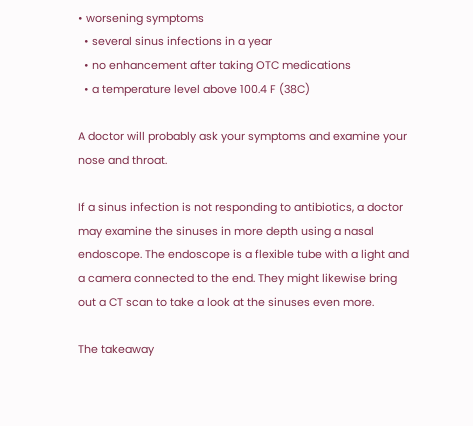• worsening symptoms
  • several sinus infections in a year
  • no enhancement after taking OTC medications
  • a temperature level above 100.4 F (38C)

A doctor will probably ask your symptoms and examine your nose and throat.

If a sinus infection is not responding to antibiotics, a doctor may examine the sinuses in more depth using a nasal endoscope. The endoscope is a flexible tube with a light and a camera connected to the end. They might likewise bring out a CT scan to take a look at the sinuses even more.

The takeaway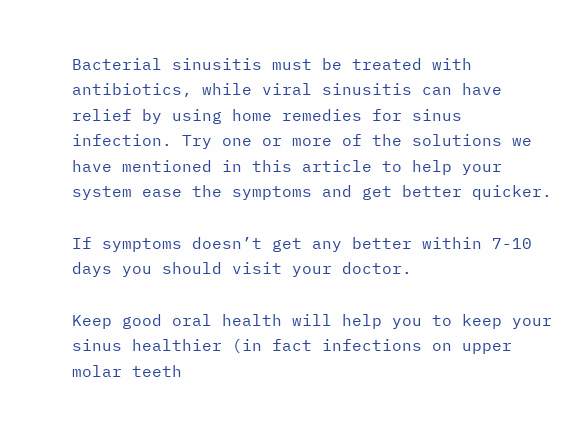Bacterial sinusitis must be treated with antibiotics, while viral sinusitis can have relief by using home remedies for sinus infection. Try one or more of the solutions we have mentioned in this article to help your system ease the symptoms and get better quicker.

If symptoms doesn’t get any better within 7-10 days you should visit your doctor.

Keep good oral health will help you to keep your sinus healthier (in fact infections on upper molar teeth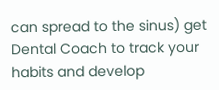can spread to the sinus) get Dental Coach to track your habits and develop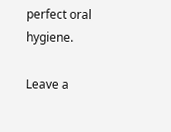perfect oral hygiene.

Leave a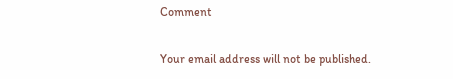Comment

Your email address will not be published.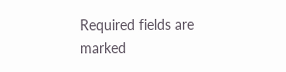Required fields are marked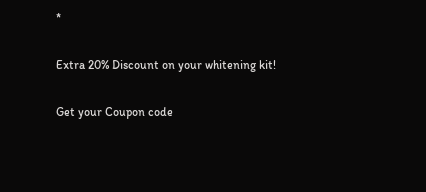*

Extra 20% Discount on your whitening kit!

Get your Coupon code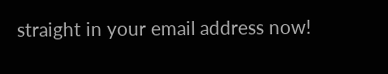straight in your email address now!